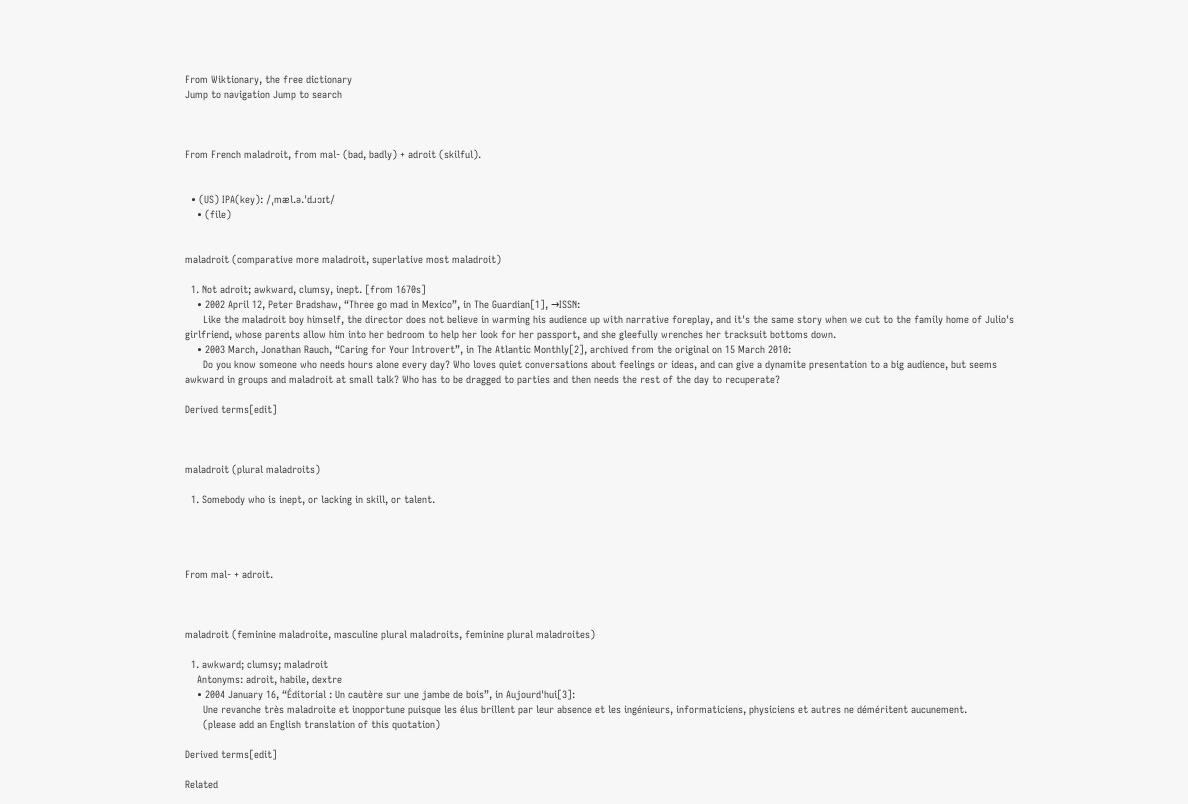From Wiktionary, the free dictionary
Jump to navigation Jump to search



From French maladroit, from mal- (bad, badly) + adroit (skilful).


  • (US) IPA(key): /ˌmæl.ə.ˈdɹɔɪt/
    • (file)


maladroit (comparative more maladroit, superlative most maladroit)

  1. Not adroit; awkward, clumsy, inept. [from 1670s]
    • 2002 April 12, Peter Bradshaw, “Three go mad in Mexico”, in The Guardian[1], →ISSN:
      Like the maladroit boy himself, the director does not believe in warming his audience up with narrative foreplay, and it's the same story when we cut to the family home of Julio's girlfriend, whose parents allow him into her bedroom to help her look for her passport, and she gleefully wrenches her tracksuit bottoms down.
    • 2003 March, Jonathan Rauch, “Caring for Your Introvert”, in The Atlantic Monthly[2], archived from the original on 15 March 2010:
      Do you know someone who needs hours alone every day? Who loves quiet conversations about feelings or ideas, and can give a dynamite presentation to a big audience, but seems awkward in groups and maladroit at small talk? Who has to be dragged to parties and then needs the rest of the day to recuperate?

Derived terms[edit]



maladroit (plural maladroits)

  1. Somebody who is inept, or lacking in skill, or talent.




From mal- + adroit.



maladroit (feminine maladroite, masculine plural maladroits, feminine plural maladroites)

  1. awkward; clumsy; maladroit
    Antonyms: adroit, habile, dextre
    • 2004 January 16, “Éditorial : Un cautère sur une jambe de bois”, in Aujourd'hui[3]:
      Une revanche très maladroite et inopportune puisque les élus brillent par leur absence et les ingénieurs, informaticiens, physiciens et autres ne déméritent aucunement.
      (please add an English translation of this quotation)

Derived terms[edit]

Related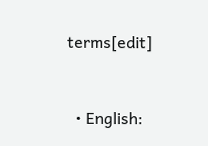terms[edit]


  • English: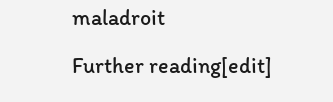maladroit

Further reading[edit]